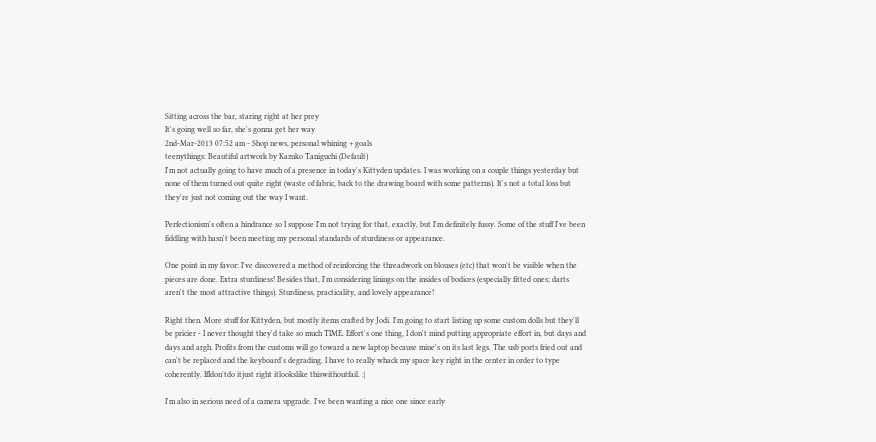Sitting across the bar, staring right at her prey
It's going well so far, she's gonna get her way
2nd-Mar-2013 07:52 am - Shop news, personal whining + goals
teenythings: Beautiful artwork by Kazuko Taniguchi (Default)
I'm not actually going to have much of a presence in today's Kittyden updates. I was working on a couple things yesterday but none of them turned out quite right (waste of fabric, back to the drawing board with some patterns). It's not a total loss but they're just not coming out the way I want.

Perfectionism's often a hindrance so I suppose I'm not trying for that, exactly, but I'm definitely fussy. Some of the stuff I've been fiddling with hasn't been meeting my personal standards of sturdiness or appearance.

One point in my favor: I've discovered a method of reinforcing the threadwork on blouses (etc) that won't be visible when the pieces are done. Extra sturdiness! Besides that, I'm considering linings on the insides of bodices (especially fitted ones; darts aren't the most attractive things). Sturdiness, practicality, and lovely appearance!

Right then. More stuff for Kittyden, but mostly items crafted by Jodi. I'm going to start listing up some custom dolls but they'll be pricier - I never thought they'd take so much TIME. Effort's one thing, I don't mind putting appropriate effort in, but days and days and argh. Profits from the customs will go toward a new laptop because mine's on its last legs. The usb ports fried out and can't be replaced and the keyboard's degrading. I have to really whack my space key right in the center in order to type coherently. IfIdon'tdo itjust right itlookslike thiswithoutfail. :|

I'm also in serious need of a camera upgrade. I've been wanting a nice one since early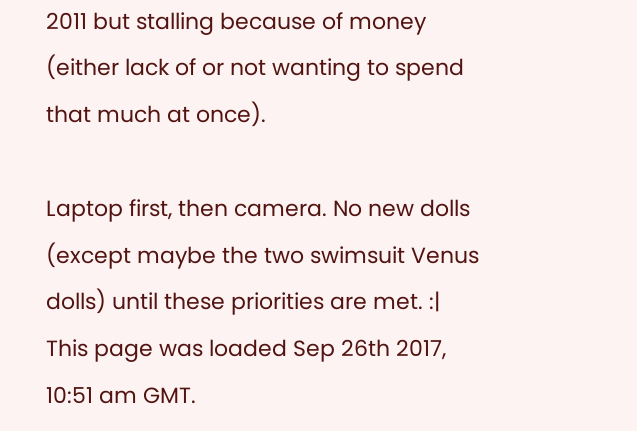2011 but stalling because of money (either lack of or not wanting to spend that much at once).

Laptop first, then camera. No new dolls (except maybe the two swimsuit Venus dolls) until these priorities are met. :|
This page was loaded Sep 26th 2017, 10:51 am GMT.